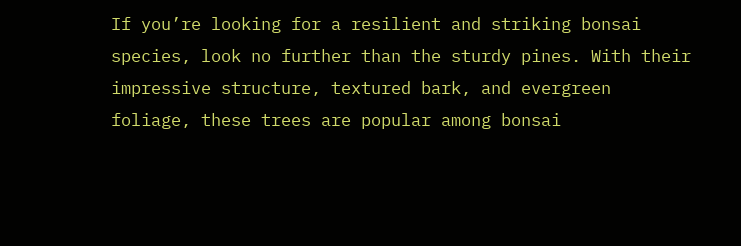If you’re looking for a resilient and striking bonsai species, look no further than the sturdy pines. With their impressive structure, textured bark, and evergreen foliage, these trees are popular among bonsai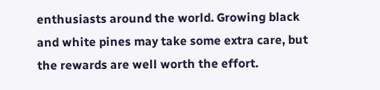enthusiasts around the world. Growing black and white pines may take some extra care, but the rewards are well worth the effort.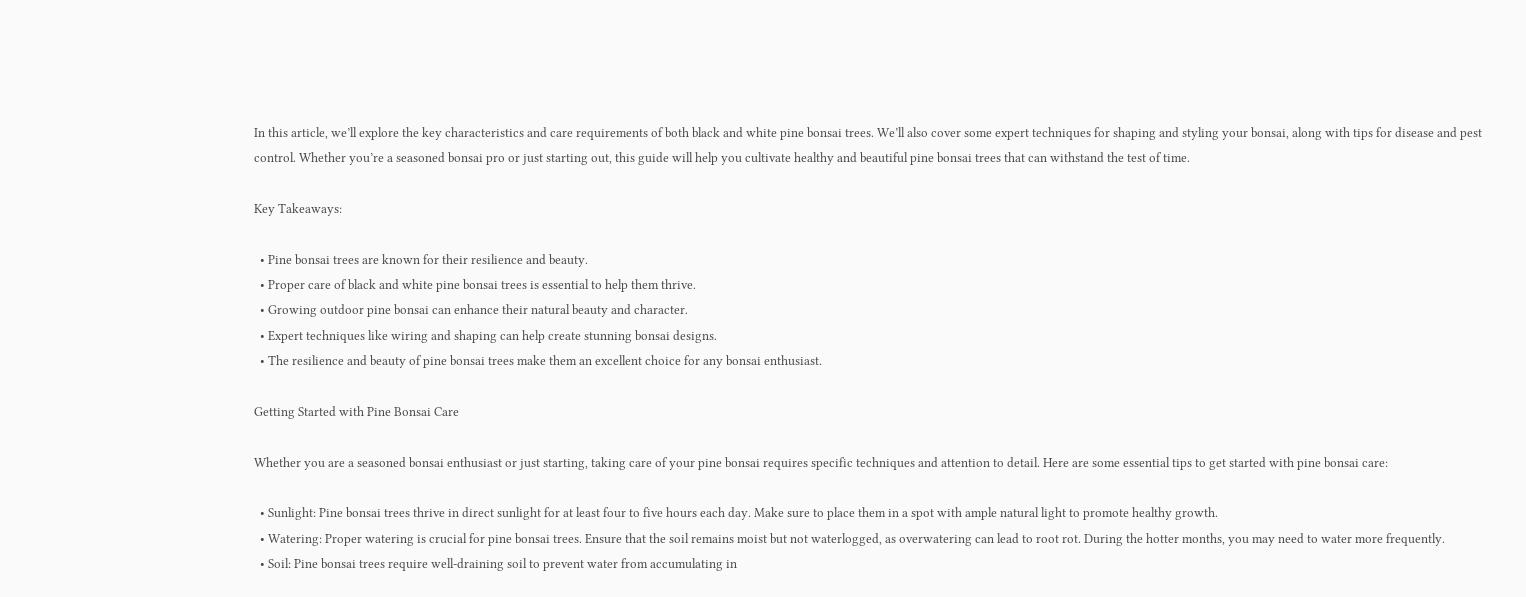In this article, we’ll explore the key characteristics and care requirements of both black and white pine bonsai trees. We’ll also cover some expert techniques for shaping and styling your bonsai, along with tips for disease and pest control. Whether you’re a seasoned bonsai pro or just starting out, this guide will help you cultivate healthy and beautiful pine bonsai trees that can withstand the test of time.

Key Takeaways:

  • Pine bonsai trees are known for their resilience and beauty.
  • Proper care of black and white pine bonsai trees is essential to help them thrive.
  • Growing outdoor pine bonsai can enhance their natural beauty and character.
  • Expert techniques like wiring and shaping can help create stunning bonsai designs.
  • The resilience and beauty of pine bonsai trees make them an excellent choice for any bonsai enthusiast.

Getting Started with Pine Bonsai Care

Whether you are a seasoned bonsai enthusiast or just starting, taking care of your pine bonsai requires specific techniques and attention to detail. Here are some essential tips to get started with pine bonsai care:

  • Sunlight: Pine bonsai trees thrive in direct sunlight for at least four to five hours each day. Make sure to place them in a spot with ample natural light to promote healthy growth.
  • Watering: Proper watering is crucial for pine bonsai trees. Ensure that the soil remains moist but not waterlogged, as overwatering can lead to root rot. During the hotter months, you may need to water more frequently.
  • Soil: Pine bonsai trees require well-draining soil to prevent water from accumulating in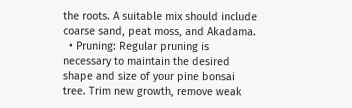the roots. A suitable mix should include coarse sand, peat moss, and Akadama.
  • Pruning: Regular pruning is necessary to maintain the desired shape and size of your pine bonsai tree. Trim new growth, remove weak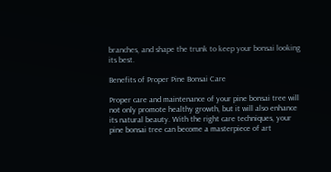branches, and shape the trunk to keep your bonsai looking its best.

Benefits of Proper Pine Bonsai Care

Proper care and maintenance of your pine bonsai tree will not only promote healthy growth, but it will also enhance its natural beauty. With the right care techniques, your pine bonsai tree can become a masterpiece of art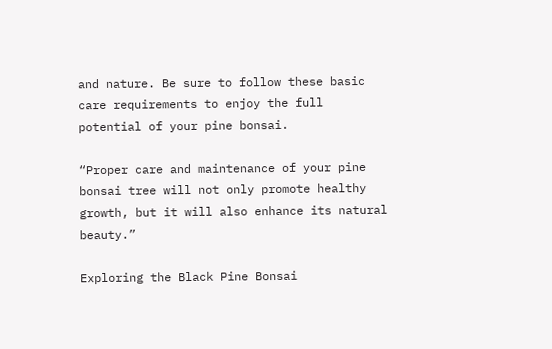and nature. Be sure to follow these basic care requirements to enjoy the full potential of your pine bonsai.

“Proper care and maintenance of your pine bonsai tree will not only promote healthy growth, but it will also enhance its natural beauty.”

Exploring the Black Pine Bonsai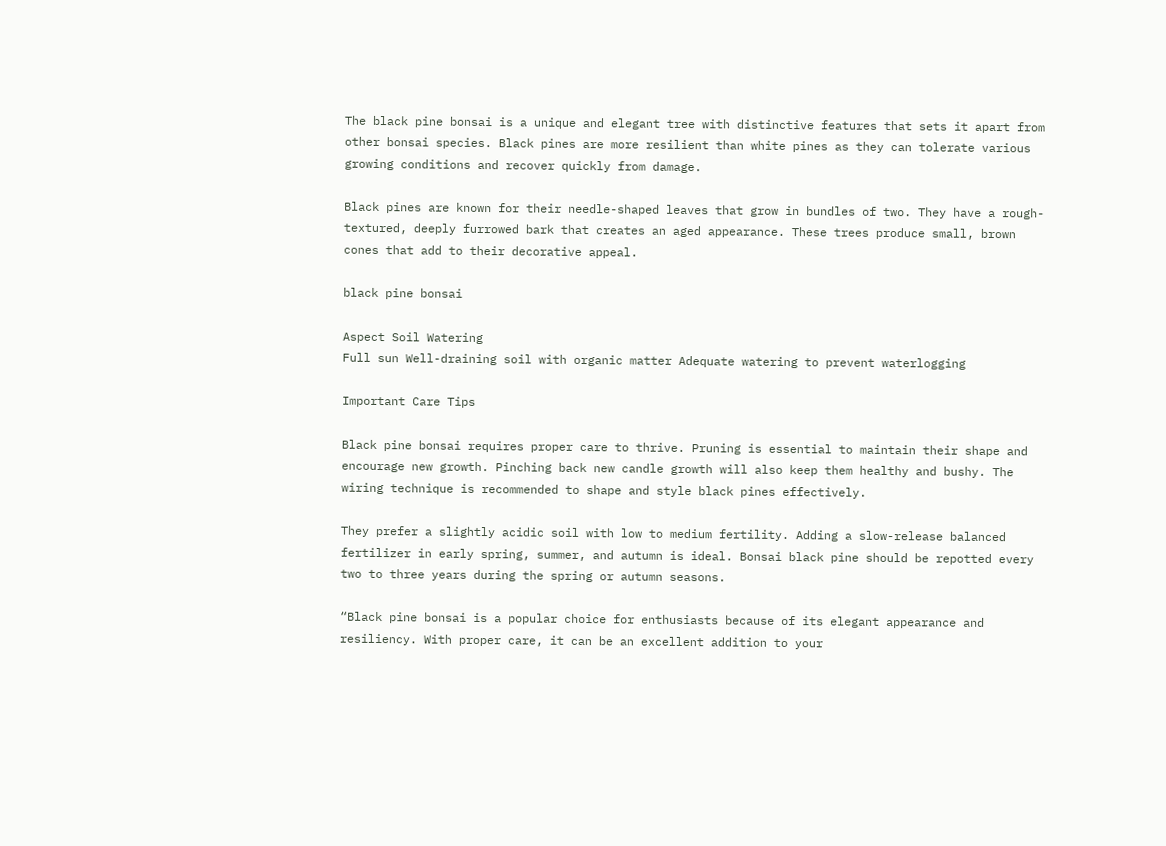The black pine bonsai is a unique and elegant tree with distinctive features that sets it apart from other bonsai species. Black pines are more resilient than white pines as they can tolerate various growing conditions and recover quickly from damage.

Black pines are known for their needle-shaped leaves that grow in bundles of two. They have a rough-textured, deeply furrowed bark that creates an aged appearance. These trees produce small, brown cones that add to their decorative appeal.

black pine bonsai

Aspect Soil Watering
Full sun Well-draining soil with organic matter Adequate watering to prevent waterlogging

Important Care Tips

Black pine bonsai requires proper care to thrive. Pruning is essential to maintain their shape and encourage new growth. Pinching back new candle growth will also keep them healthy and bushy. The wiring technique is recommended to shape and style black pines effectively.

They prefer a slightly acidic soil with low to medium fertility. Adding a slow-release balanced fertilizer in early spring, summer, and autumn is ideal. Bonsai black pine should be repotted every two to three years during the spring or autumn seasons.

“Black pine bonsai is a popular choice for enthusiasts because of its elegant appearance and resiliency. With proper care, it can be an excellent addition to your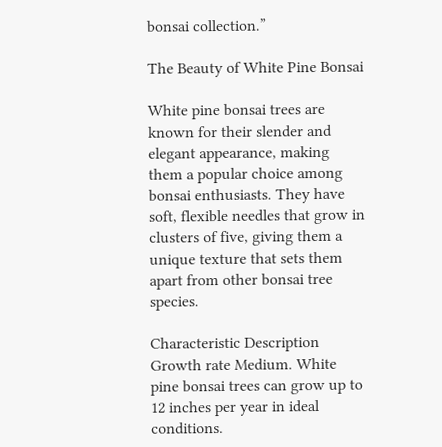bonsai collection.”

The Beauty of White Pine Bonsai

White pine bonsai trees are known for their slender and elegant appearance, making them a popular choice among bonsai enthusiasts. They have soft, flexible needles that grow in clusters of five, giving them a unique texture that sets them apart from other bonsai tree species.

Characteristic Description
Growth rate Medium. White pine bonsai trees can grow up to 12 inches per year in ideal conditions.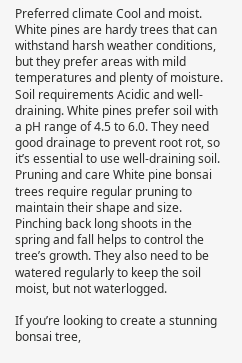Preferred climate Cool and moist. White pines are hardy trees that can withstand harsh weather conditions, but they prefer areas with mild temperatures and plenty of moisture.
Soil requirements Acidic and well-draining. White pines prefer soil with a pH range of 4.5 to 6.0. They need good drainage to prevent root rot, so it’s essential to use well-draining soil.
Pruning and care White pine bonsai trees require regular pruning to maintain their shape and size. Pinching back long shoots in the spring and fall helps to control the tree’s growth. They also need to be watered regularly to keep the soil moist, but not waterlogged.

If you’re looking to create a stunning bonsai tree,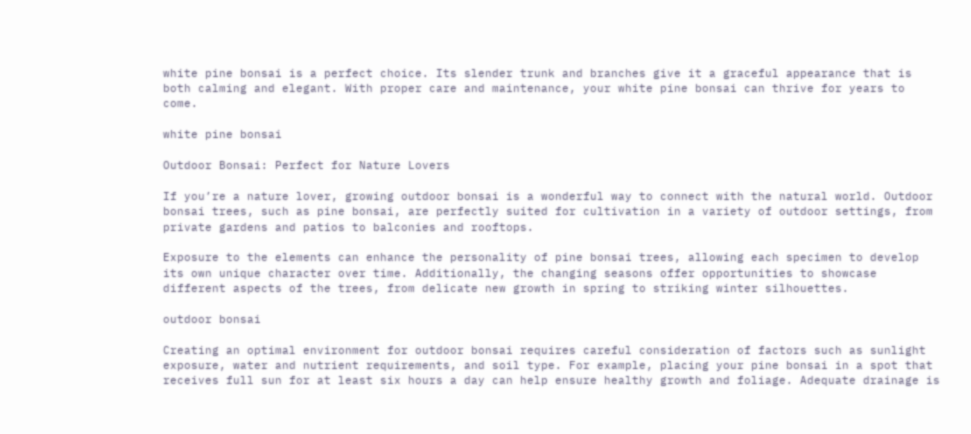white pine bonsai is a perfect choice. Its slender trunk and branches give it a graceful appearance that is both calming and elegant. With proper care and maintenance, your white pine bonsai can thrive for years to come.

white pine bonsai

Outdoor Bonsai: Perfect for Nature Lovers

If you’re a nature lover, growing outdoor bonsai is a wonderful way to connect with the natural world. Outdoor bonsai trees, such as pine bonsai, are perfectly suited for cultivation in a variety of outdoor settings, from private gardens and patios to balconies and rooftops.

Exposure to the elements can enhance the personality of pine bonsai trees, allowing each specimen to develop its own unique character over time. Additionally, the changing seasons offer opportunities to showcase different aspects of the trees, from delicate new growth in spring to striking winter silhouettes.

outdoor bonsai

Creating an optimal environment for outdoor bonsai requires careful consideration of factors such as sunlight exposure, water and nutrient requirements, and soil type. For example, placing your pine bonsai in a spot that receives full sun for at least six hours a day can help ensure healthy growth and foliage. Adequate drainage is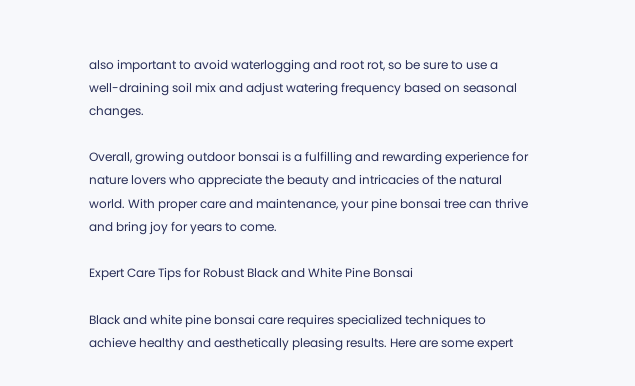also important to avoid waterlogging and root rot, so be sure to use a well-draining soil mix and adjust watering frequency based on seasonal changes.

Overall, growing outdoor bonsai is a fulfilling and rewarding experience for nature lovers who appreciate the beauty and intricacies of the natural world. With proper care and maintenance, your pine bonsai tree can thrive and bring joy for years to come.

Expert Care Tips for Robust Black and White Pine Bonsai

Black and white pine bonsai care requires specialized techniques to achieve healthy and aesthetically pleasing results. Here are some expert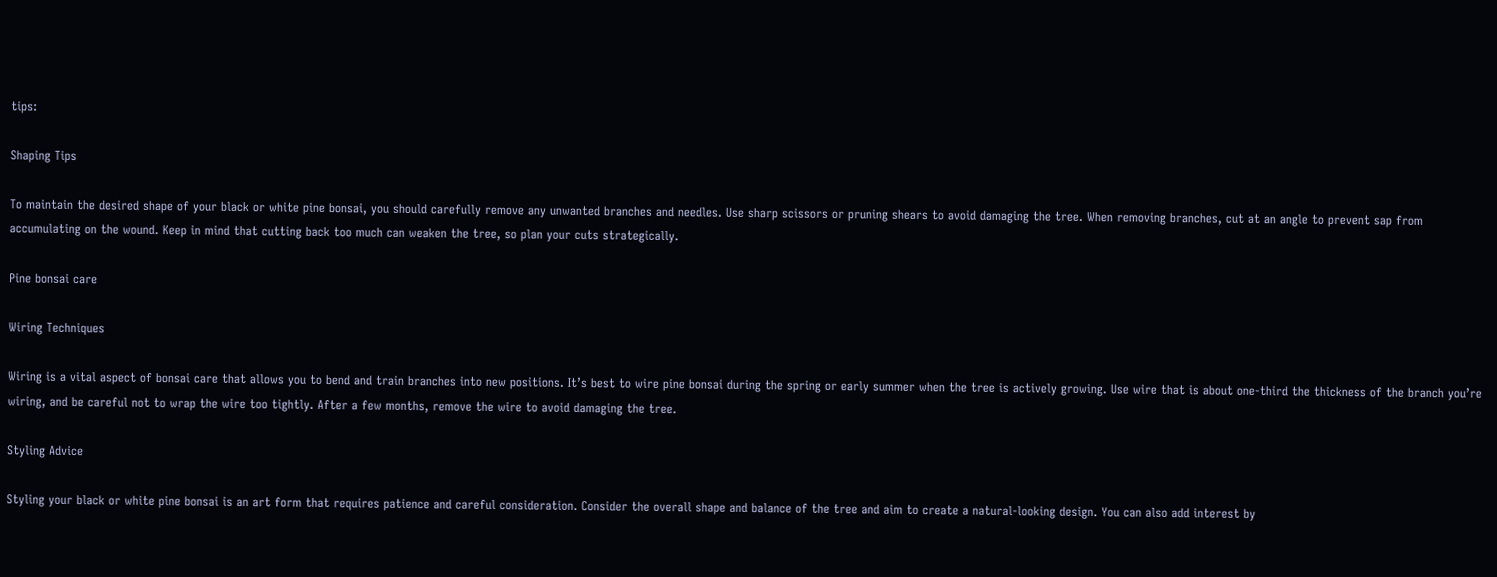tips:

Shaping Tips

To maintain the desired shape of your black or white pine bonsai, you should carefully remove any unwanted branches and needles. Use sharp scissors or pruning shears to avoid damaging the tree. When removing branches, cut at an angle to prevent sap from accumulating on the wound. Keep in mind that cutting back too much can weaken the tree, so plan your cuts strategically.

Pine bonsai care

Wiring Techniques

Wiring is a vital aspect of bonsai care that allows you to bend and train branches into new positions. It’s best to wire pine bonsai during the spring or early summer when the tree is actively growing. Use wire that is about one-third the thickness of the branch you’re wiring, and be careful not to wrap the wire too tightly. After a few months, remove the wire to avoid damaging the tree.

Styling Advice

Styling your black or white pine bonsai is an art form that requires patience and careful consideration. Consider the overall shape and balance of the tree and aim to create a natural-looking design. You can also add interest by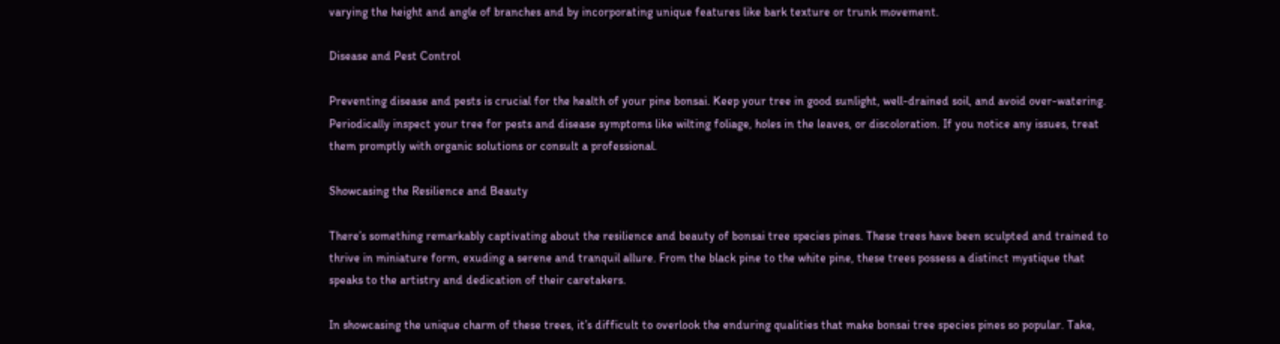varying the height and angle of branches and by incorporating unique features like bark texture or trunk movement.

Disease and Pest Control

Preventing disease and pests is crucial for the health of your pine bonsai. Keep your tree in good sunlight, well-drained soil, and avoid over-watering. Periodically inspect your tree for pests and disease symptoms like wilting foliage, holes in the leaves, or discoloration. If you notice any issues, treat them promptly with organic solutions or consult a professional.

Showcasing the Resilience and Beauty

There’s something remarkably captivating about the resilience and beauty of bonsai tree species pines. These trees have been sculpted and trained to thrive in miniature form, exuding a serene and tranquil allure. From the black pine to the white pine, these trees possess a distinct mystique that speaks to the artistry and dedication of their caretakers.

In showcasing the unique charm of these trees, it’s difficult to overlook the enduring qualities that make bonsai tree species pines so popular. Take,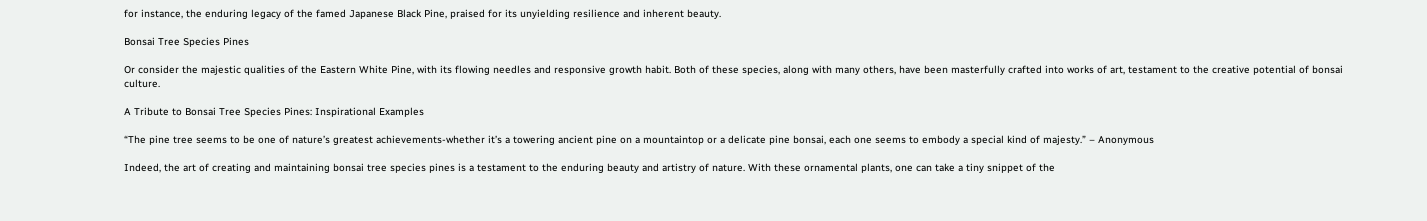for instance, the enduring legacy of the famed Japanese Black Pine, praised for its unyielding resilience and inherent beauty.

Bonsai Tree Species Pines

Or consider the majestic qualities of the Eastern White Pine, with its flowing needles and responsive growth habit. Both of these species, along with many others, have been masterfully crafted into works of art, testament to the creative potential of bonsai culture.

A Tribute to Bonsai Tree Species Pines: Inspirational Examples

“The pine tree seems to be one of nature’s greatest achievements-whether it’s a towering ancient pine on a mountaintop or a delicate pine bonsai, each one seems to embody a special kind of majesty.” – Anonymous

Indeed, the art of creating and maintaining bonsai tree species pines is a testament to the enduring beauty and artistry of nature. With these ornamental plants, one can take a tiny snippet of the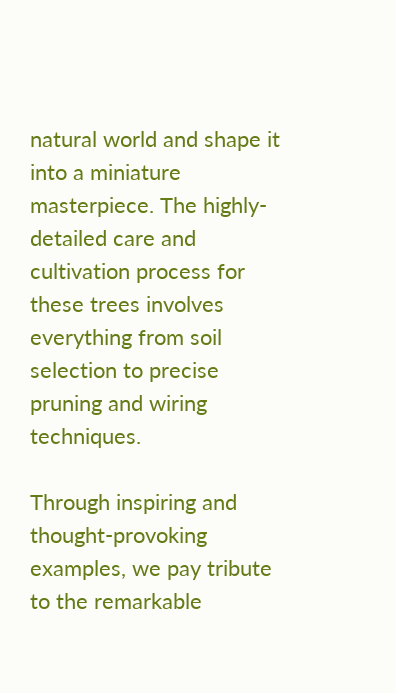natural world and shape it into a miniature masterpiece. The highly-detailed care and cultivation process for these trees involves everything from soil selection to precise pruning and wiring techniques.

Through inspiring and thought-provoking examples, we pay tribute to the remarkable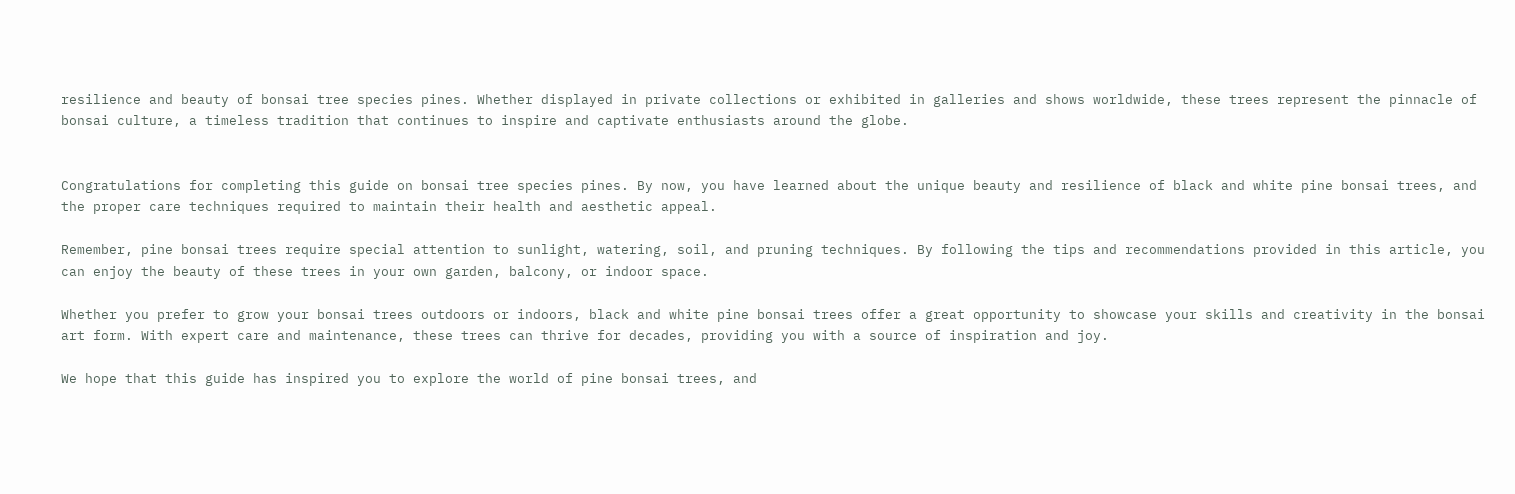resilience and beauty of bonsai tree species pines. Whether displayed in private collections or exhibited in galleries and shows worldwide, these trees represent the pinnacle of bonsai culture, a timeless tradition that continues to inspire and captivate enthusiasts around the globe.


Congratulations for completing this guide on bonsai tree species pines. By now, you have learned about the unique beauty and resilience of black and white pine bonsai trees, and the proper care techniques required to maintain their health and aesthetic appeal.

Remember, pine bonsai trees require special attention to sunlight, watering, soil, and pruning techniques. By following the tips and recommendations provided in this article, you can enjoy the beauty of these trees in your own garden, balcony, or indoor space.

Whether you prefer to grow your bonsai trees outdoors or indoors, black and white pine bonsai trees offer a great opportunity to showcase your skills and creativity in the bonsai art form. With expert care and maintenance, these trees can thrive for decades, providing you with a source of inspiration and joy.

We hope that this guide has inspired you to explore the world of pine bonsai trees, and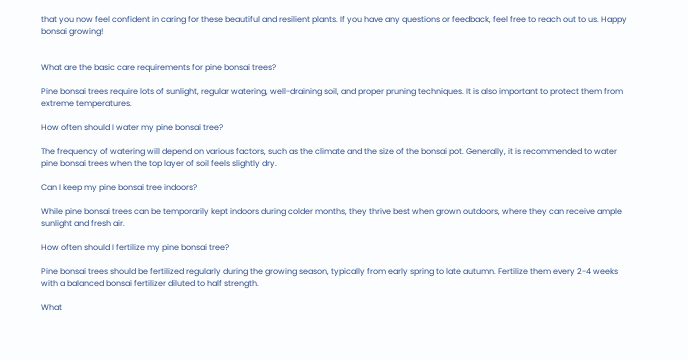that you now feel confident in caring for these beautiful and resilient plants. If you have any questions or feedback, feel free to reach out to us. Happy bonsai growing!


What are the basic care requirements for pine bonsai trees?

Pine bonsai trees require lots of sunlight, regular watering, well-draining soil, and proper pruning techniques. It is also important to protect them from extreme temperatures.

How often should I water my pine bonsai tree?

The frequency of watering will depend on various factors, such as the climate and the size of the bonsai pot. Generally, it is recommended to water pine bonsai trees when the top layer of soil feels slightly dry.

Can I keep my pine bonsai tree indoors?

While pine bonsai trees can be temporarily kept indoors during colder months, they thrive best when grown outdoors, where they can receive ample sunlight and fresh air.

How often should I fertilize my pine bonsai tree?

Pine bonsai trees should be fertilized regularly during the growing season, typically from early spring to late autumn. Fertilize them every 2-4 weeks with a balanced bonsai fertilizer diluted to half strength.

What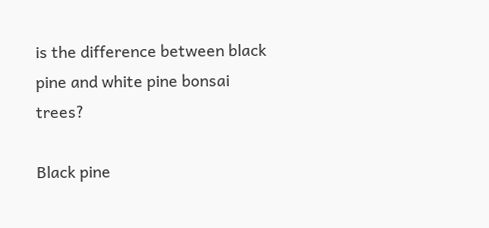is the difference between black pine and white pine bonsai trees?

Black pine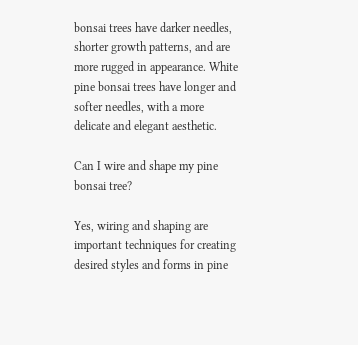bonsai trees have darker needles, shorter growth patterns, and are more rugged in appearance. White pine bonsai trees have longer and softer needles, with a more delicate and elegant aesthetic.

Can I wire and shape my pine bonsai tree?

Yes, wiring and shaping are important techniques for creating desired styles and forms in pine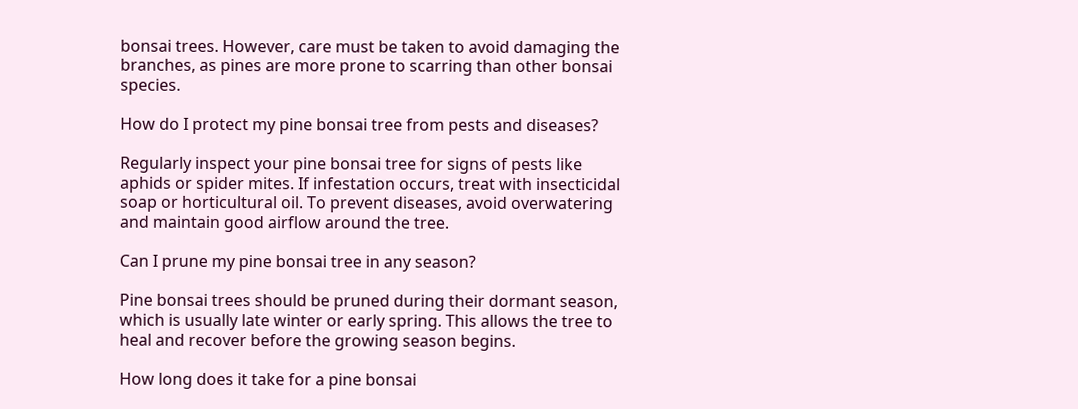bonsai trees. However, care must be taken to avoid damaging the branches, as pines are more prone to scarring than other bonsai species.

How do I protect my pine bonsai tree from pests and diseases?

Regularly inspect your pine bonsai tree for signs of pests like aphids or spider mites. If infestation occurs, treat with insecticidal soap or horticultural oil. To prevent diseases, avoid overwatering and maintain good airflow around the tree.

Can I prune my pine bonsai tree in any season?

Pine bonsai trees should be pruned during their dormant season, which is usually late winter or early spring. This allows the tree to heal and recover before the growing season begins.

How long does it take for a pine bonsai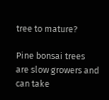tree to mature?

Pine bonsai trees are slow growers and can take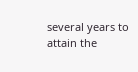several years to attain the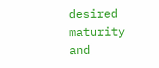desired maturity and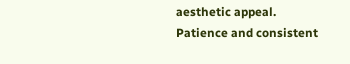aesthetic appeal. Patience and consistent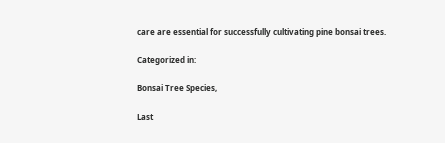care are essential for successfully cultivating pine bonsai trees.

Categorized in:

Bonsai Tree Species,

Last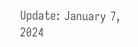Update: January 7, 2024